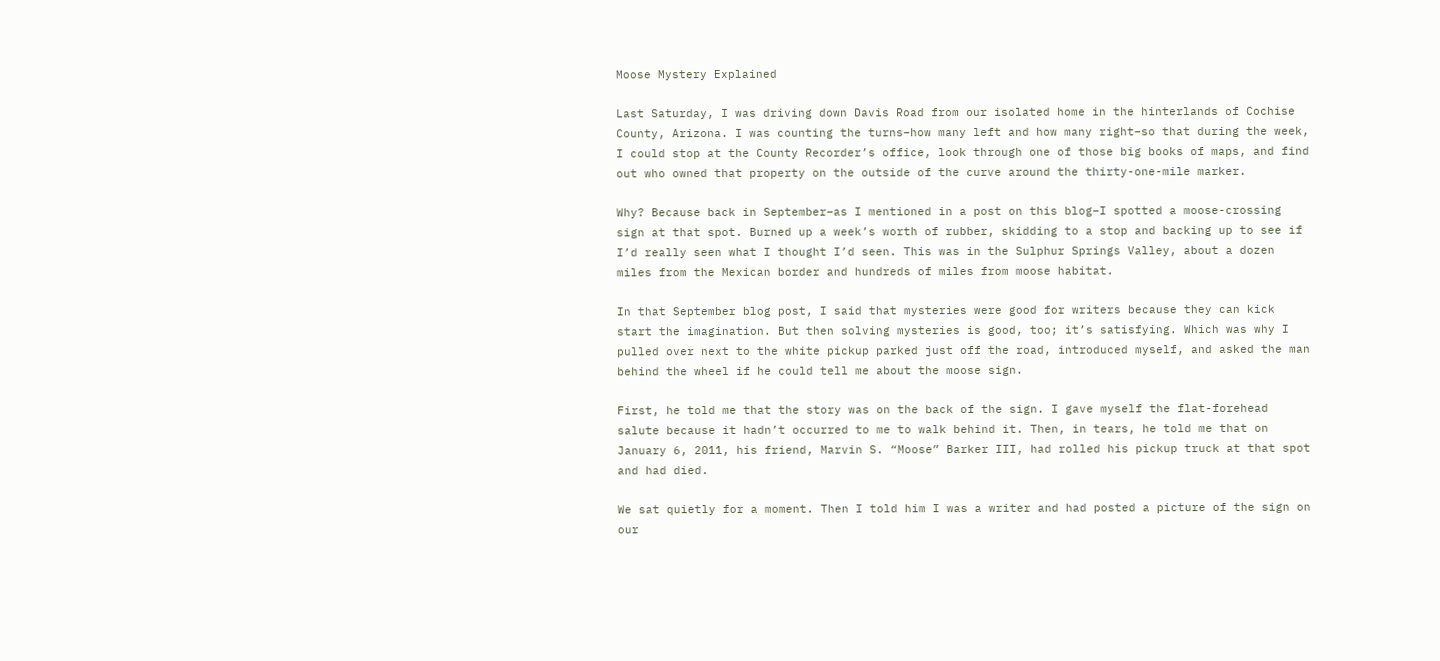Moose Mystery Explained

Last Saturday, I was driving down Davis Road from our isolated home in the hinterlands of Cochise County, Arizona. I was counting the turns–how many left and how many right–so that during the week, I could stop at the County Recorder’s office, look through one of those big books of maps, and find out who owned that property on the outside of the curve around the thirty-one-mile marker.

Why? Because back in September–as I mentioned in a post on this blog–I spotted a moose-crossing sign at that spot. Burned up a week’s worth of rubber, skidding to a stop and backing up to see if I’d really seen what I thought I’d seen. This was in the Sulphur Springs Valley, about a dozen miles from the Mexican border and hundreds of miles from moose habitat.

In that September blog post, I said that mysteries were good for writers because they can kick start the imagination. But then solving mysteries is good, too; it’s satisfying. Which was why I pulled over next to the white pickup parked just off the road, introduced myself, and asked the man behind the wheel if he could tell me about the moose sign.

First, he told me that the story was on the back of the sign. I gave myself the flat-forehead salute because it hadn’t occurred to me to walk behind it. Then, in tears, he told me that on January 6, 2011, his friend, Marvin S. “Moose” Barker III, had rolled his pickup truck at that spot and had died.

We sat quietly for a moment. Then I told him I was a writer and had posted a picture of the sign on our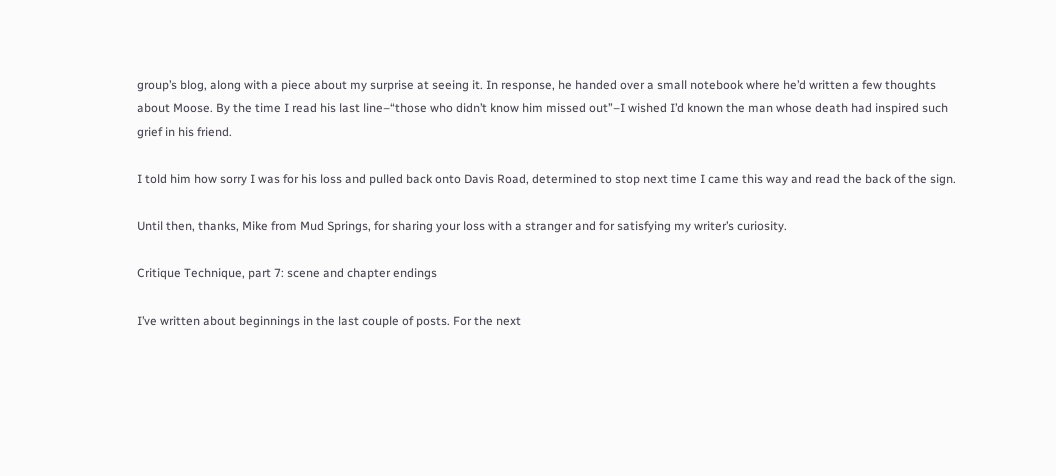group’s blog, along with a piece about my surprise at seeing it. In response, he handed over a small notebook where he’d written a few thoughts about Moose. By the time I read his last line–“those who didn’t know him missed out”–I wished I’d known the man whose death had inspired such grief in his friend.

I told him how sorry I was for his loss and pulled back onto Davis Road, determined to stop next time I came this way and read the back of the sign.

Until then, thanks, Mike from Mud Springs, for sharing your loss with a stranger and for satisfying my writer’s curiosity.

Critique Technique, part 7: scene and chapter endings

I’ve written about beginnings in the last couple of posts. For the next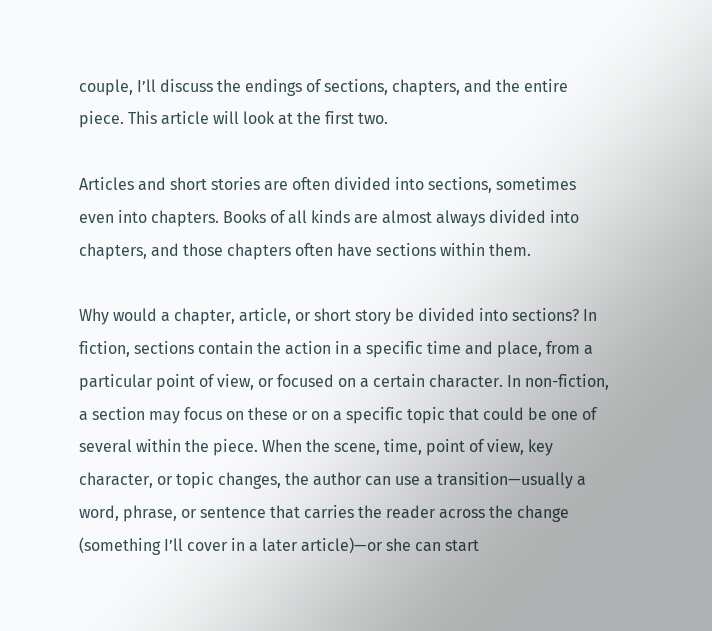couple, I’ll discuss the endings of sections, chapters, and the entire piece. This article will look at the first two.

Articles and short stories are often divided into sections, sometimes even into chapters. Books of all kinds are almost always divided into chapters, and those chapters often have sections within them.

Why would a chapter, article, or short story be divided into sections? In fiction, sections contain the action in a specific time and place, from a particular point of view, or focused on a certain character. In non-fiction, a section may focus on these or on a specific topic that could be one of several within the piece. When the scene, time, point of view, key character, or topic changes, the author can use a transition—usually a word, phrase, or sentence that carries the reader across the change (something I’ll cover in a later article)—or she can start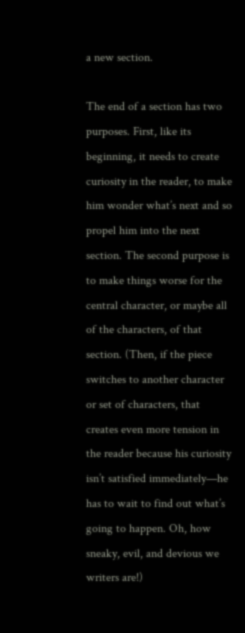a new section.

The end of a section has two purposes. First, like its beginning, it needs to create curiosity in the reader, to make him wonder what’s next and so propel him into the next section. The second purpose is to make things worse for the central character, or maybe all of the characters, of that section. (Then, if the piece switches to another character or set of characters, that creates even more tension in the reader because his curiosity isn’t satisfied immediately—he has to wait to find out what’s going to happen. Oh, how sneaky, evil, and devious we writers are!)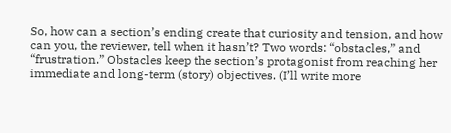So, how can a section’s ending create that curiosity and tension, and how can you, the reviewer, tell when it hasn’t? Two words: “obstacles,” and “frustration.” Obstacles keep the section’s protagonist from reaching her immediate and long-term (story) objectives. (I’ll write more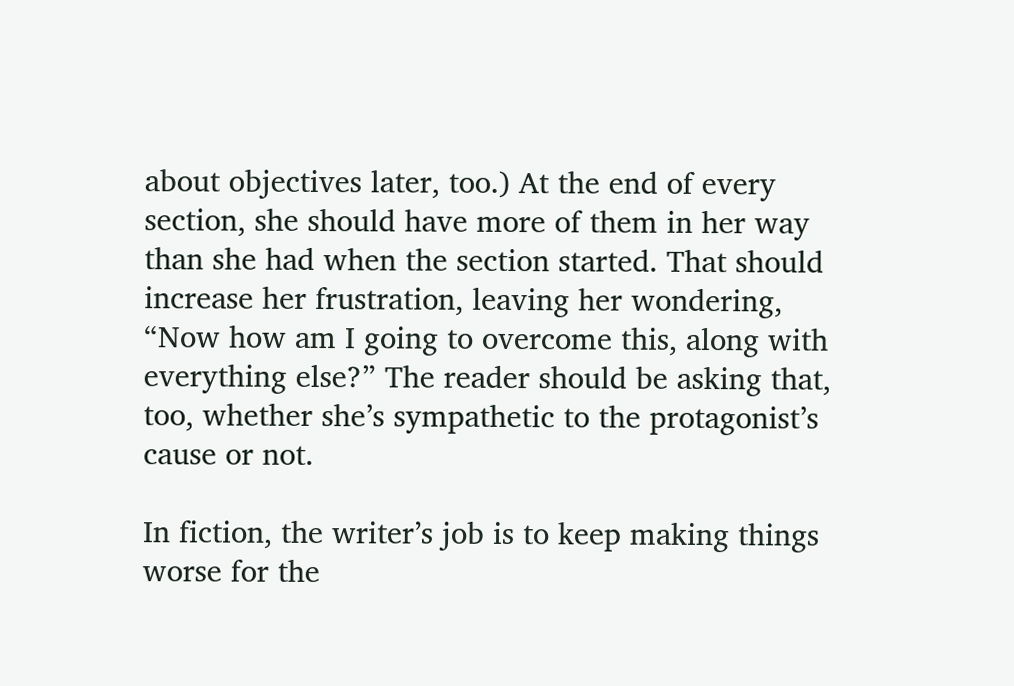about objectives later, too.) At the end of every section, she should have more of them in her way than she had when the section started. That should increase her frustration, leaving her wondering, “Now how am I going to overcome this, along with everything else?” The reader should be asking that, too, whether she’s sympathetic to the protagonist’s cause or not.

In fiction, the writer’s job is to keep making things worse for the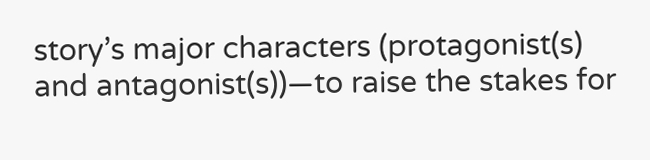story’s major characters (protagonist(s) and antagonist(s))—to raise the stakes for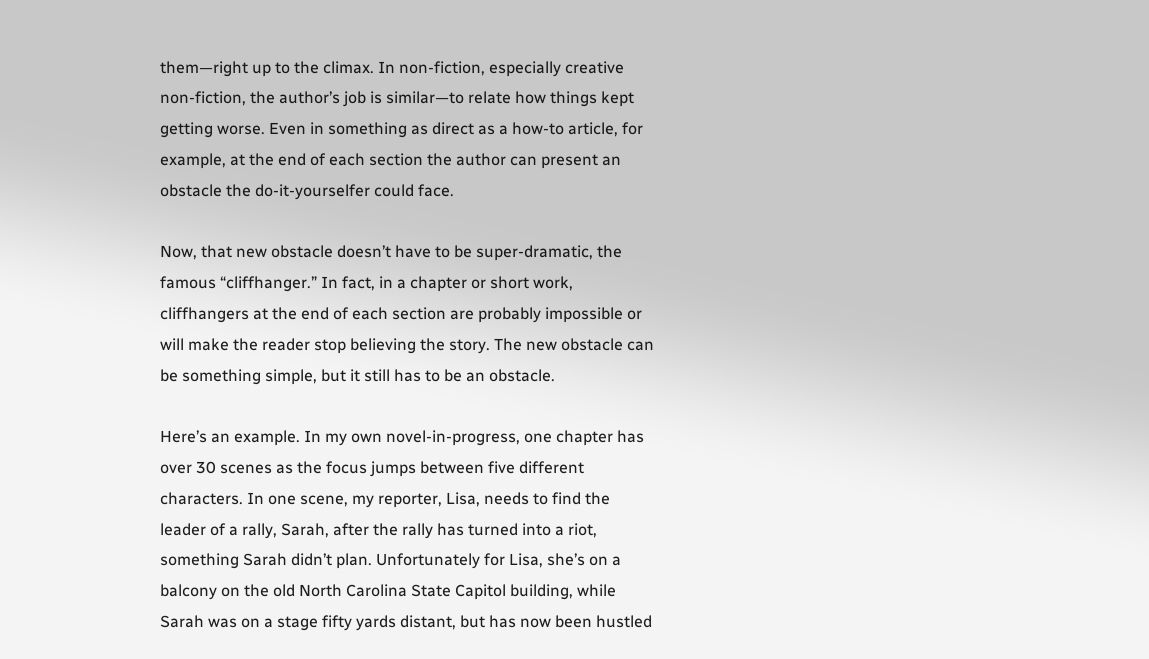them—right up to the climax. In non-fiction, especially creative non-fiction, the author’s job is similar—to relate how things kept getting worse. Even in something as direct as a how-to article, for example, at the end of each section the author can present an obstacle the do-it-yourselfer could face.

Now, that new obstacle doesn’t have to be super-dramatic, the famous “cliffhanger.” In fact, in a chapter or short work, cliffhangers at the end of each section are probably impossible or will make the reader stop believing the story. The new obstacle can be something simple, but it still has to be an obstacle.

Here’s an example. In my own novel-in-progress, one chapter has over 30 scenes as the focus jumps between five different characters. In one scene, my reporter, Lisa, needs to find the leader of a rally, Sarah, after the rally has turned into a riot, something Sarah didn’t plan. Unfortunately for Lisa, she’s on a balcony on the old North Carolina State Capitol building, while Sarah was on a stage fifty yards distant, but has now been hustled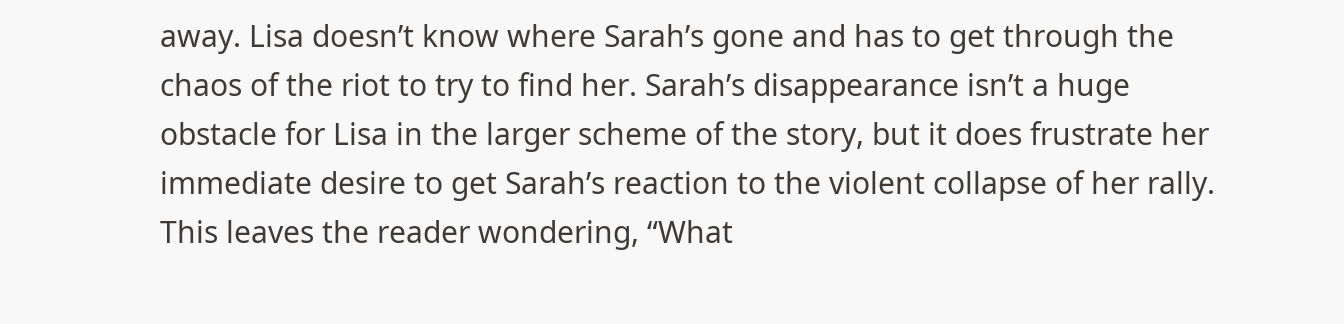away. Lisa doesn’t know where Sarah’s gone and has to get through the chaos of the riot to try to find her. Sarah’s disappearance isn’t a huge obstacle for Lisa in the larger scheme of the story, but it does frustrate her immediate desire to get Sarah’s reaction to the violent collapse of her rally. This leaves the reader wondering, “What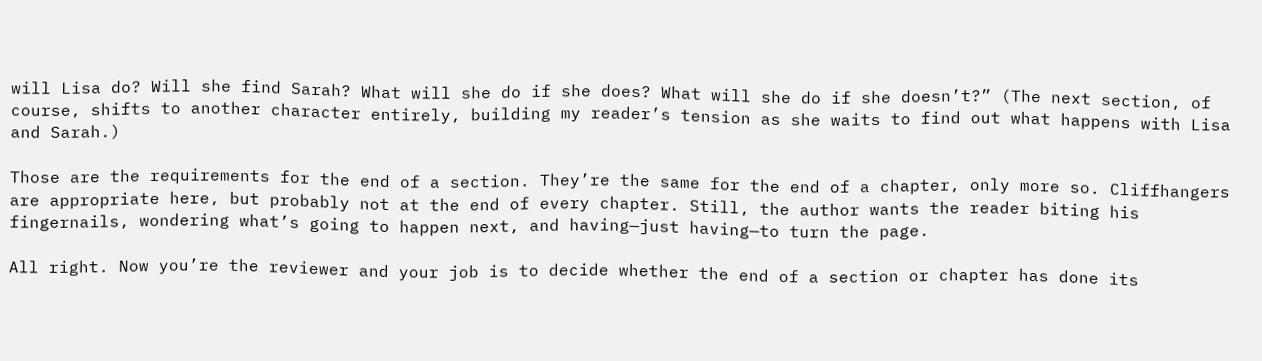will Lisa do? Will she find Sarah? What will she do if she does? What will she do if she doesn’t?” (The next section, of course, shifts to another character entirely, building my reader’s tension as she waits to find out what happens with Lisa and Sarah.)

Those are the requirements for the end of a section. They’re the same for the end of a chapter, only more so. Cliffhangers are appropriate here, but probably not at the end of every chapter. Still, the author wants the reader biting his fingernails, wondering what’s going to happen next, and having—just having—to turn the page.

All right. Now you’re the reviewer and your job is to decide whether the end of a section or chapter has done its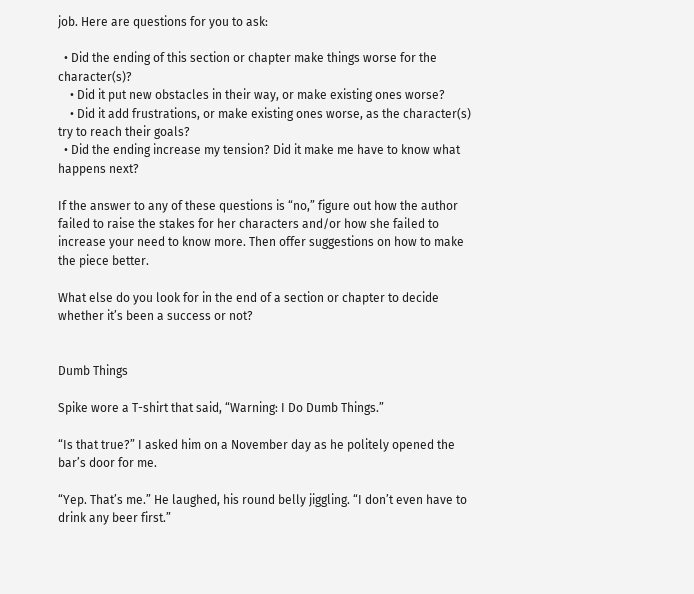job. Here are questions for you to ask:

  • Did the ending of this section or chapter make things worse for the character(s)?
    • Did it put new obstacles in their way, or make existing ones worse?
    • Did it add frustrations, or make existing ones worse, as the character(s) try to reach their goals?
  • Did the ending increase my tension? Did it make me have to know what happens next?

If the answer to any of these questions is “no,” figure out how the author failed to raise the stakes for her characters and/or how she failed to increase your need to know more. Then offer suggestions on how to make the piece better.

What else do you look for in the end of a section or chapter to decide whether it’s been a success or not?


Dumb Things

Spike wore a T-shirt that said, “Warning: I Do Dumb Things.”

“Is that true?” I asked him on a November day as he politely opened the bar’s door for me.

“Yep. That’s me.” He laughed, his round belly jiggling. “I don’t even have to drink any beer first.”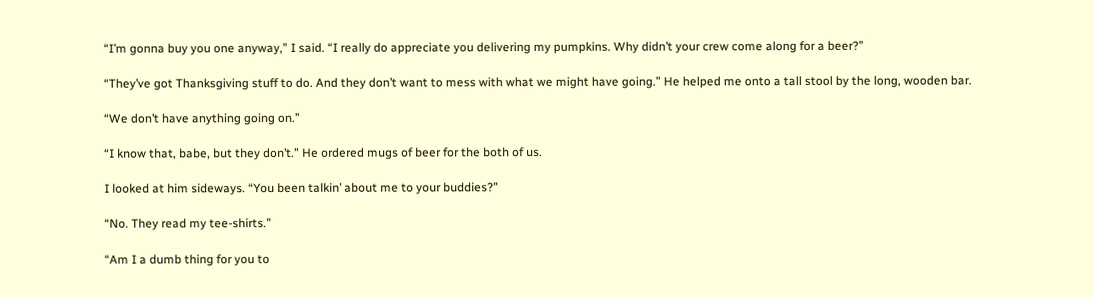“I’m gonna buy you one anyway,” I said. “I really do appreciate you delivering my pumpkins. Why didn’t your crew come along for a beer?”

“They’ve got Thanksgiving stuff to do. And they don’t want to mess with what we might have going.” He helped me onto a tall stool by the long, wooden bar.

“We don’t have anything going on.”

“I know that, babe, but they don’t.” He ordered mugs of beer for the both of us.

I looked at him sideways. “You been talkin’ about me to your buddies?”

“No. They read my tee-shirts.”

“Am I a dumb thing for you to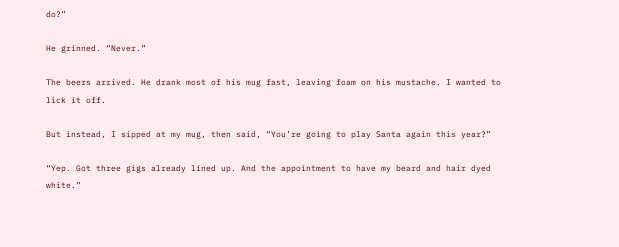do?”

He grinned. “Never.”

The beers arrived. He drank most of his mug fast, leaving foam on his mustache. I wanted to lick it off.

But instead, I sipped at my mug, then said, “You’re going to play Santa again this year?”

“Yep. Got three gigs already lined up. And the appointment to have my beard and hair dyed white.”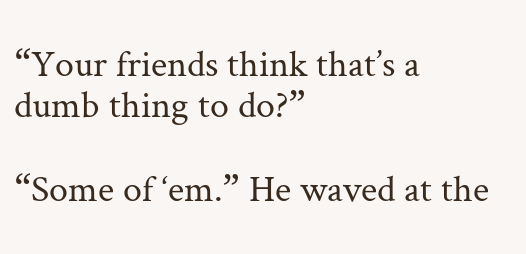“Your friends think that’s a dumb thing to do?”

“Some of ‘em.” He waved at the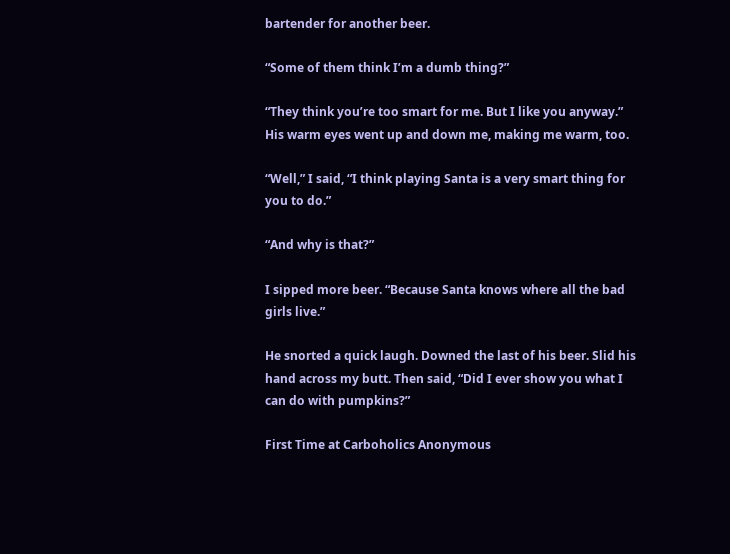bartender for another beer.

“Some of them think I’m a dumb thing?”

“They think you’re too smart for me. But I like you anyway.” His warm eyes went up and down me, making me warm, too.

“Well,” I said, “I think playing Santa is a very smart thing for you to do.”

“And why is that?”

I sipped more beer. “Because Santa knows where all the bad girls live.”

He snorted a quick laugh. Downed the last of his beer. Slid his hand across my butt. Then said, “Did I ever show you what I can do with pumpkins?”

First Time at Carboholics Anonymous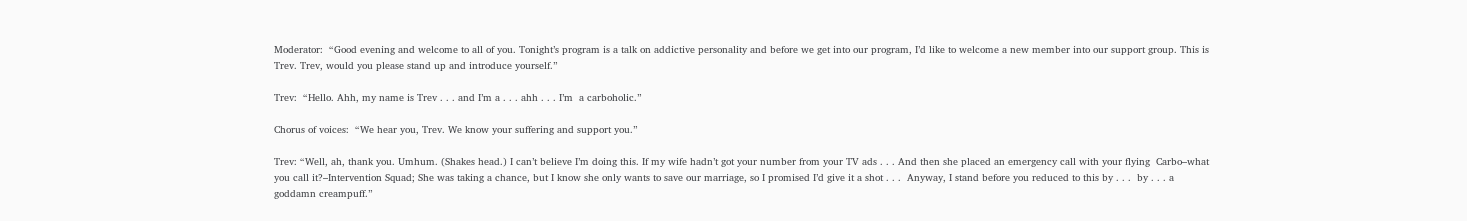Moderator:  “Good evening and welcome to all of you. Tonight’s program is a talk on addictive personality and before we get into our program, I’d like to welcome a new member into our support group. This is Trev. Trev, would you please stand up and introduce yourself.”

Trev:  “Hello. Ahh, my name is Trev . . . and I’m a . . . ahh . . . I’m  a carboholic.”

Chorus of voices:  “We hear you, Trev. We know your suffering and support you.”

Trev: “Well, ah, thank you. Umhum. (Shakes head.) I can’t believe I’m doing this. If my wife hadn’t got your number from your TV ads . . . And then she placed an emergency call with your flying  Carbo–what you call it?–Intervention Squad; She was taking a chance, but I know she only wants to save our marriage, so I promised I’d give it a shot . . .  Anyway, I stand before you reduced to this by . . .  by . . . a goddamn creampuff.”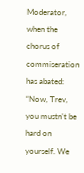Moderator, when the chorus of commiseration has abated:  “Now, Trev, you mustn’t be hard on yourself. We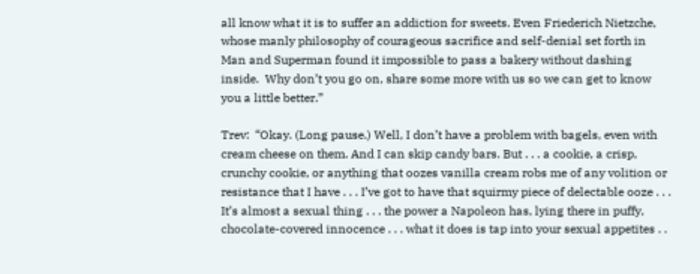all know what it is to suffer an addiction for sweets. Even Friederich Nietzche, whose manly philosophy of courageous sacrifice and self-denial set forth in Man and Superman found it impossible to pass a bakery without dashing inside.  Why don’t you go on, share some more with us so we can get to know you a little better.”

Trev:  “Okay. (Long pause.) Well, I don’t have a problem with bagels, even with cream cheese on them. And I can skip candy bars. But . . . a cookie, a crisp, crunchy cookie, or anything that oozes vanilla cream robs me of any volition or resistance that I have . . . I’ve got to have that squirmy piece of delectable ooze . . . It’s almost a sexual thing . . . the power a Napoleon has, lying there in puffy, chocolate-covered innocence . . . what it does is tap into your sexual appetites . .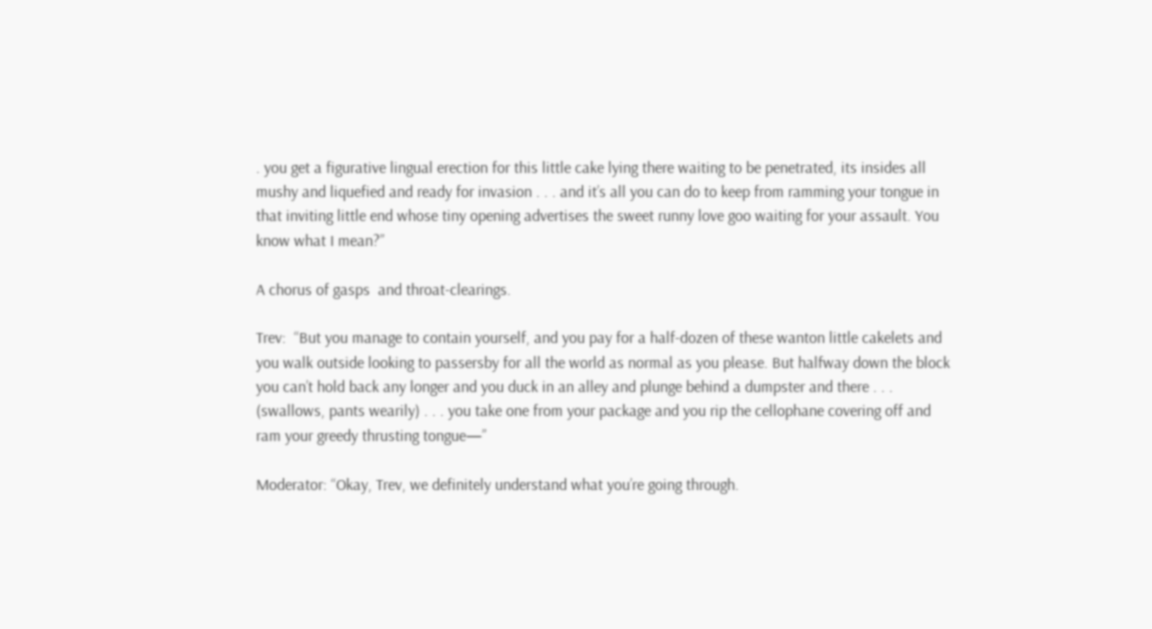. you get a figurative lingual erection for this little cake lying there waiting to be penetrated, its insides all mushy and liquefied and ready for invasion . . . and it’s all you can do to keep from ramming your tongue in that inviting little end whose tiny opening advertises the sweet runny love goo waiting for your assault. You know what I mean?”

A chorus of gasps  and throat-clearings.

Trev:  “But you manage to contain yourself, and you pay for a half-dozen of these wanton little cakelets and you walk outside looking to passersby for all the world as normal as you please. But halfway down the block you can’t hold back any longer and you duck in an alley and plunge behind a dumpster and there . . . (swallows, pants wearily) . . . you take one from your package and you rip the cellophane covering off and ram your greedy thrusting tongue—”

Moderator: “Okay, Trev, we definitely understand what you’re going through.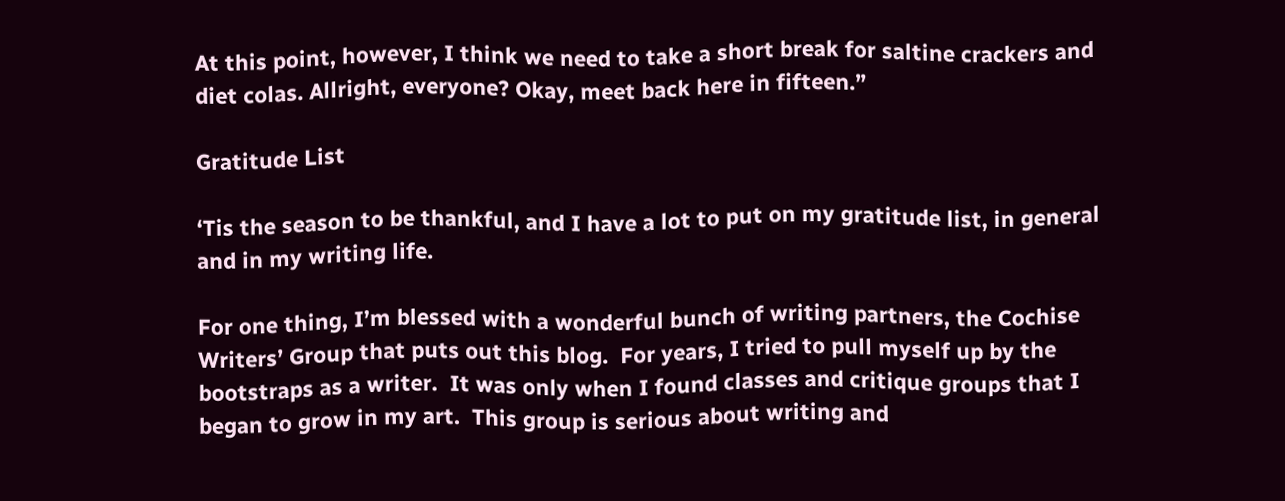At this point, however, I think we need to take a short break for saltine crackers and diet colas. Allright, everyone? Okay, meet back here in fifteen.”

Gratitude List

‘Tis the season to be thankful, and I have a lot to put on my gratitude list, in general and in my writing life.

For one thing, I’m blessed with a wonderful bunch of writing partners, the Cochise Writers’ Group that puts out this blog.  For years, I tried to pull myself up by the bootstraps as a writer.  It was only when I found classes and critique groups that I began to grow in my art.  This group is serious about writing and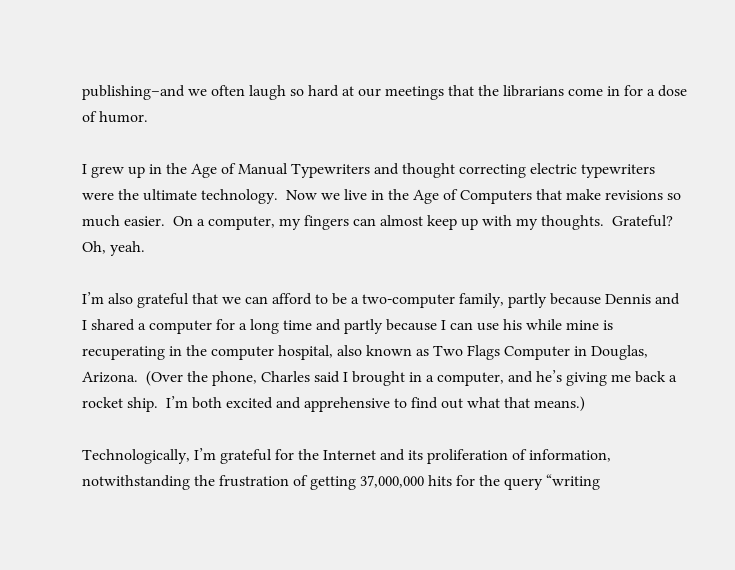publishing–and we often laugh so hard at our meetings that the librarians come in for a dose of humor.

I grew up in the Age of Manual Typewriters and thought correcting electric typewriters were the ultimate technology.  Now we live in the Age of Computers that make revisions so much easier.  On a computer, my fingers can almost keep up with my thoughts.  Grateful?  Oh, yeah.

I’m also grateful that we can afford to be a two-computer family, partly because Dennis and I shared a computer for a long time and partly because I can use his while mine is recuperating in the computer hospital, also known as Two Flags Computer in Douglas, Arizona.  (Over the phone, Charles said I brought in a computer, and he’s giving me back a rocket ship.  I’m both excited and apprehensive to find out what that means.)

Technologically, I’m grateful for the Internet and its proliferation of information, notwithstanding the frustration of getting 37,000,000 hits for the query “writing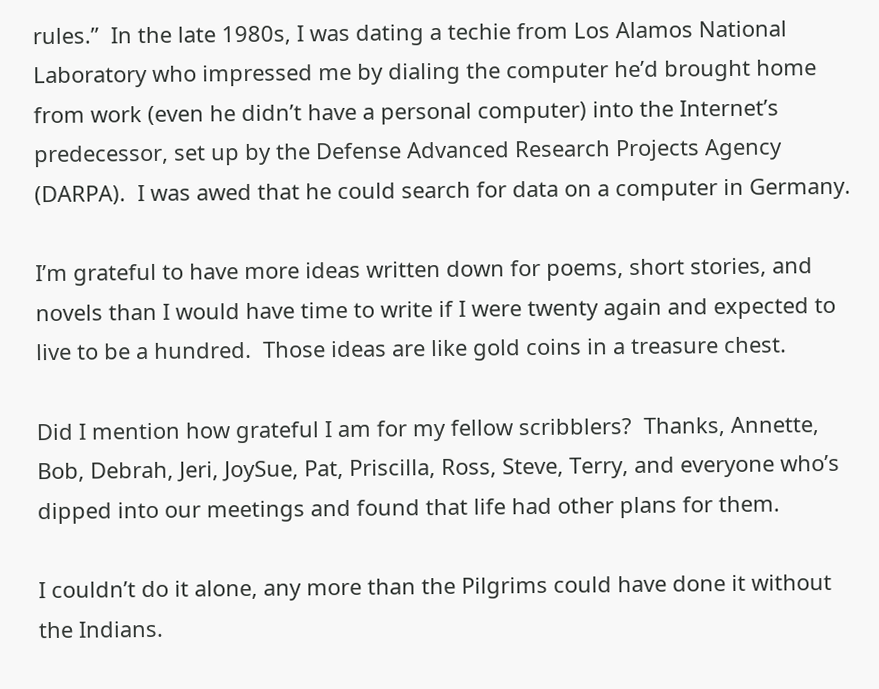rules.”  In the late 1980s, I was dating a techie from Los Alamos National Laboratory who impressed me by dialing the computer he’d brought home from work (even he didn’t have a personal computer) into the Internet’s predecessor, set up by the Defense Advanced Research Projects Agency (DARPA).  I was awed that he could search for data on a computer in Germany.

I’m grateful to have more ideas written down for poems, short stories, and novels than I would have time to write if I were twenty again and expected to live to be a hundred.  Those ideas are like gold coins in a treasure chest.

Did I mention how grateful I am for my fellow scribblers?  Thanks, Annette, Bob, Debrah, Jeri, JoySue, Pat, Priscilla, Ross, Steve, Terry, and everyone who’s dipped into our meetings and found that life had other plans for them.

I couldn’t do it alone, any more than the Pilgrims could have done it without the Indians.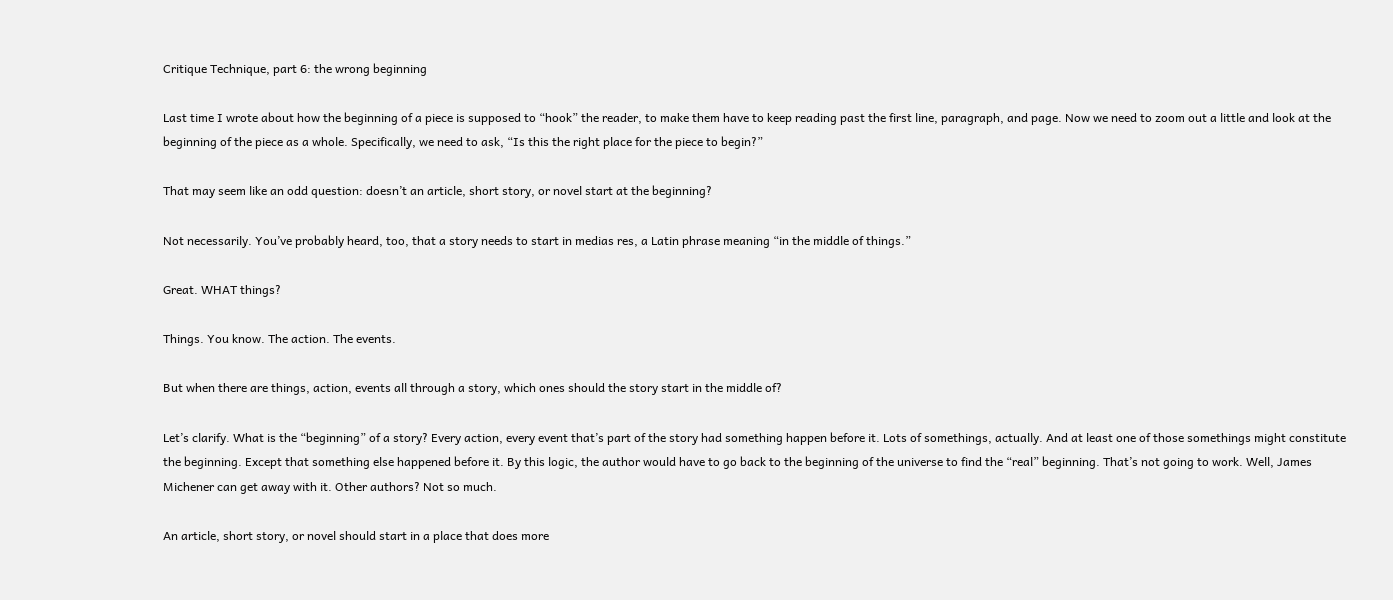Critique Technique, part 6: the wrong beginning

Last time I wrote about how the beginning of a piece is supposed to “hook” the reader, to make them have to keep reading past the first line, paragraph, and page. Now we need to zoom out a little and look at the beginning of the piece as a whole. Specifically, we need to ask, “Is this the right place for the piece to begin?”

That may seem like an odd question: doesn’t an article, short story, or novel start at the beginning?

Not necessarily. You’ve probably heard, too, that a story needs to start in medias res, a Latin phrase meaning “in the middle of things.”

Great. WHAT things?

Things. You know. The action. The events.

But when there are things, action, events all through a story, which ones should the story start in the middle of?

Let’s clarify. What is the “beginning” of a story? Every action, every event that’s part of the story had something happen before it. Lots of somethings, actually. And at least one of those somethings might constitute the beginning. Except that something else happened before it. By this logic, the author would have to go back to the beginning of the universe to find the “real” beginning. That’s not going to work. Well, James Michener can get away with it. Other authors? Not so much.

An article, short story, or novel should start in a place that does more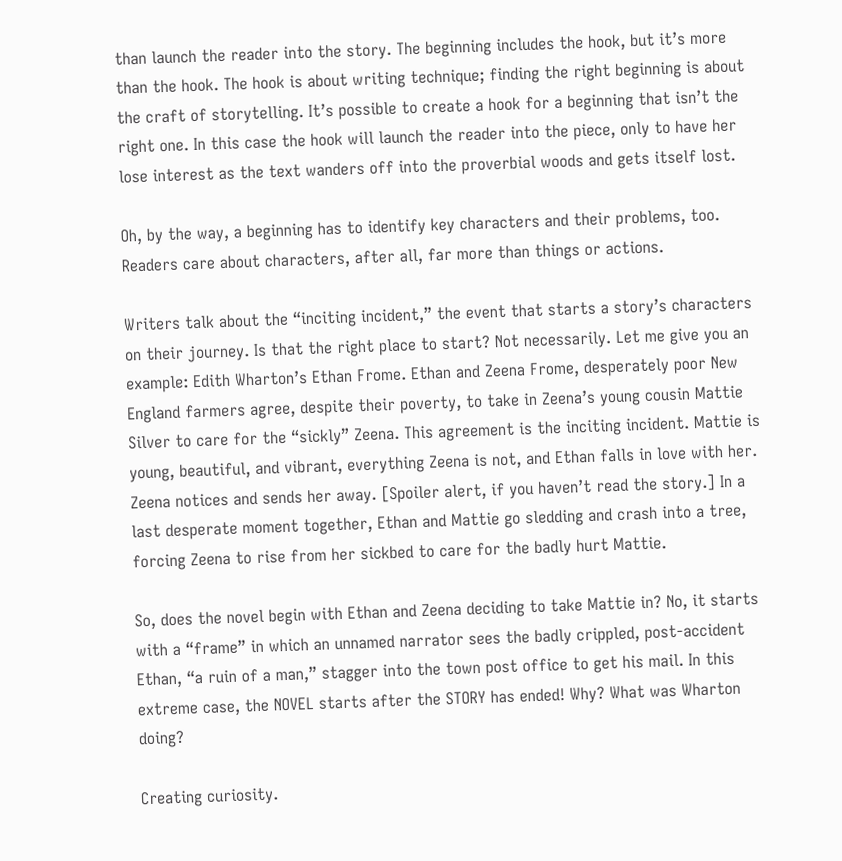than launch the reader into the story. The beginning includes the hook, but it’s more than the hook. The hook is about writing technique; finding the right beginning is about the craft of storytelling. It’s possible to create a hook for a beginning that isn’t the right one. In this case the hook will launch the reader into the piece, only to have her lose interest as the text wanders off into the proverbial woods and gets itself lost.

Oh, by the way, a beginning has to identify key characters and their problems, too. Readers care about characters, after all, far more than things or actions.

Writers talk about the “inciting incident,” the event that starts a story’s characters on their journey. Is that the right place to start? Not necessarily. Let me give you an example: Edith Wharton’s Ethan Frome. Ethan and Zeena Frome, desperately poor New England farmers agree, despite their poverty, to take in Zeena’s young cousin Mattie Silver to care for the “sickly” Zeena. This agreement is the inciting incident. Mattie is young, beautiful, and vibrant, everything Zeena is not, and Ethan falls in love with her. Zeena notices and sends her away. [Spoiler alert, if you haven’t read the story.] In a last desperate moment together, Ethan and Mattie go sledding and crash into a tree, forcing Zeena to rise from her sickbed to care for the badly hurt Mattie.

So, does the novel begin with Ethan and Zeena deciding to take Mattie in? No, it starts with a “frame” in which an unnamed narrator sees the badly crippled, post-accident Ethan, “a ruin of a man,” stagger into the town post office to get his mail. In this extreme case, the NOVEL starts after the STORY has ended! Why? What was Wharton doing?

Creating curiosity.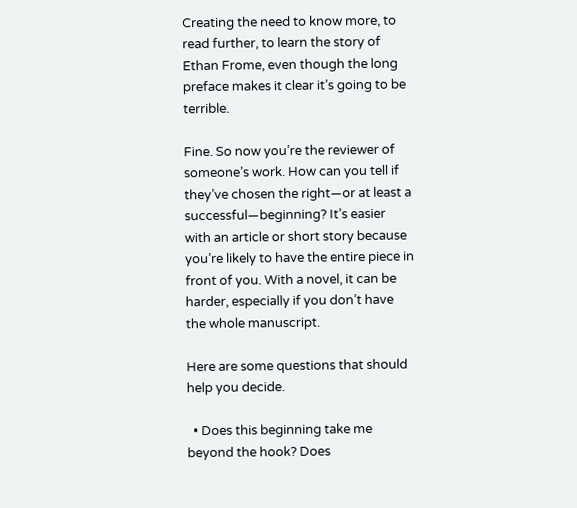Creating the need to know more, to read further, to learn the story of Ethan Frome, even though the long preface makes it clear it’s going to be terrible.

Fine. So now you’re the reviewer of someone’s work. How can you tell if they’ve chosen the right—or at least a successful—beginning? It’s easier with an article or short story because you’re likely to have the entire piece in front of you. With a novel, it can be harder, especially if you don’t have the whole manuscript.

Here are some questions that should help you decide.

  • Does this beginning take me beyond the hook? Does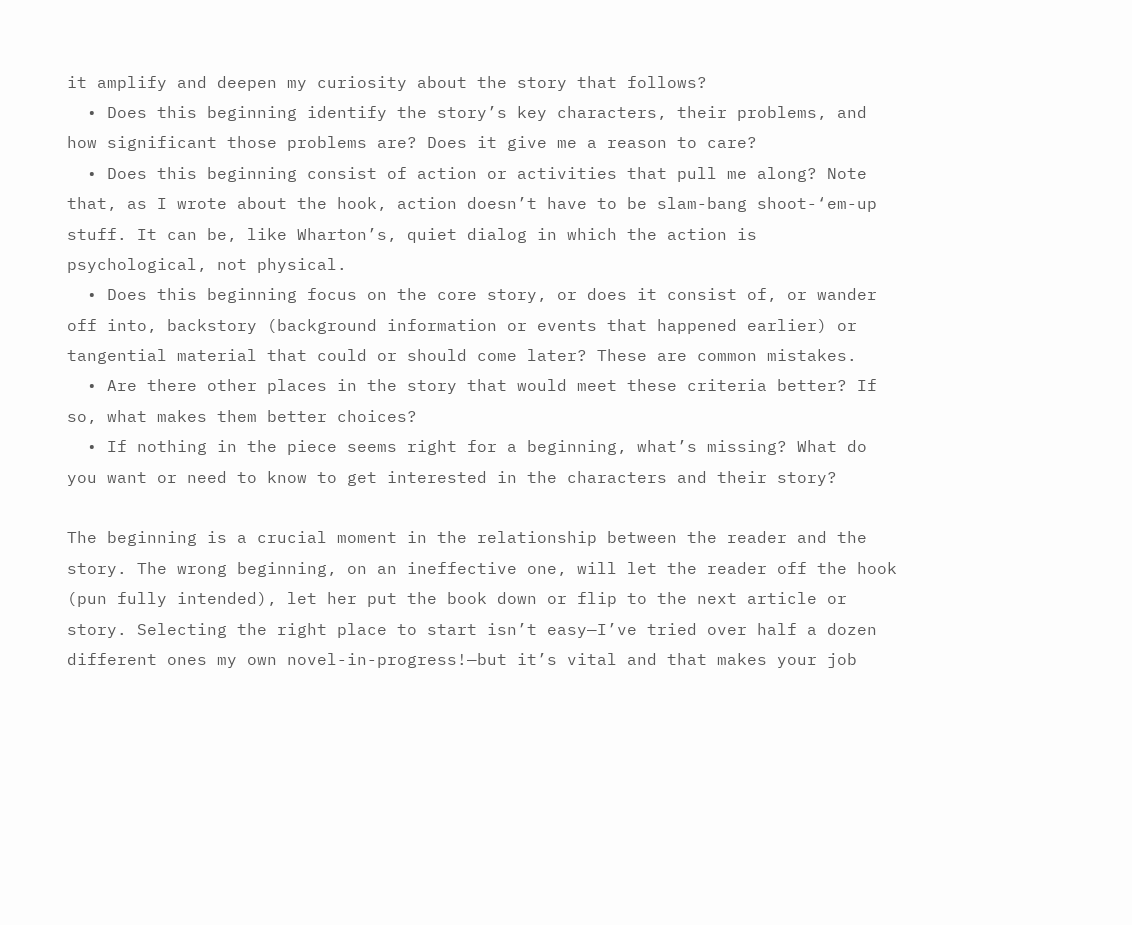it amplify and deepen my curiosity about the story that follows?
  • Does this beginning identify the story’s key characters, their problems, and how significant those problems are? Does it give me a reason to care?
  • Does this beginning consist of action or activities that pull me along? Note that, as I wrote about the hook, action doesn’t have to be slam-bang shoot-‘em-up stuff. It can be, like Wharton’s, quiet dialog in which the action is psychological, not physical.
  • Does this beginning focus on the core story, or does it consist of, or wander off into, backstory (background information or events that happened earlier) or tangential material that could or should come later? These are common mistakes.
  • Are there other places in the story that would meet these criteria better? If so, what makes them better choices?
  • If nothing in the piece seems right for a beginning, what’s missing? What do you want or need to know to get interested in the characters and their story?

The beginning is a crucial moment in the relationship between the reader and the story. The wrong beginning, on an ineffective one, will let the reader off the hook (pun fully intended), let her put the book down or flip to the next article or story. Selecting the right place to start isn’t easy—I’ve tried over half a dozen different ones my own novel-in-progress!—but it’s vital and that makes your job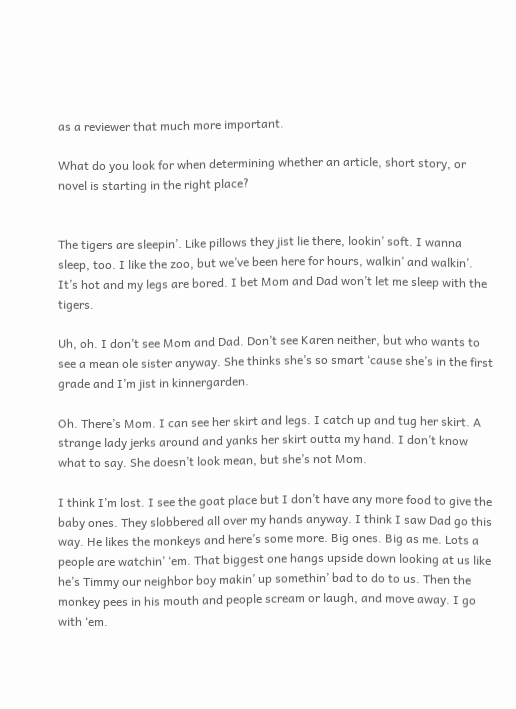as a reviewer that much more important.

What do you look for when determining whether an article, short story, or novel is starting in the right place?


The tigers are sleepin’. Like pillows they jist lie there, lookin’ soft. I wanna sleep, too. I like the zoo, but we’ve been here for hours, walkin’ and walkin’. It’s hot and my legs are bored. I bet Mom and Dad won’t let me sleep with the tigers.

Uh, oh. I don’t see Mom and Dad. Don’t see Karen neither, but who wants to see a mean ole sister anyway. She thinks she’s so smart ‘cause she’s in the first grade and I’m jist in kinnergarden.

Oh. There’s Mom. I can see her skirt and legs. I catch up and tug her skirt. A strange lady jerks around and yanks her skirt outta my hand. I don’t know what to say. She doesn’t look mean, but she’s not Mom.

I think I’m lost. I see the goat place but I don’t have any more food to give the baby ones. They slobbered all over my hands anyway. I think I saw Dad go this way. He likes the monkeys and here’s some more. Big ones. Big as me. Lots a people are watchin’ ‘em. That biggest one hangs upside down looking at us like he’s Timmy our neighbor boy makin’ up somethin’ bad to do to us. Then the monkey pees in his mouth and people scream or laugh, and move away. I go with ‘em.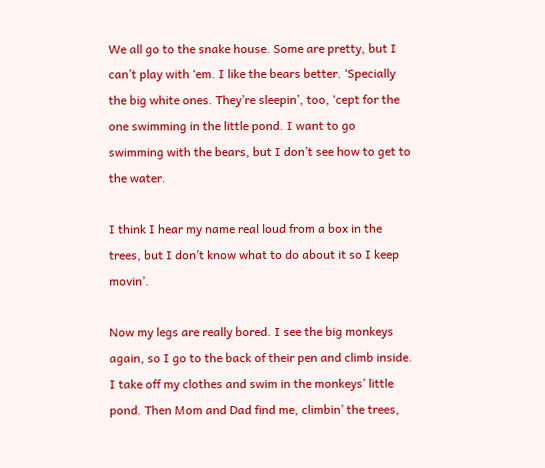We all go to the snake house. Some are pretty, but I can’t play with ‘em. I like the bears better. ‘Specially the big white ones. They’re sleepin’, too, ‘cept for the one swimming in the little pond. I want to go swimming with the bears, but I don’t see how to get to the water.

I think I hear my name real loud from a box in the trees, but I don’t know what to do about it so I keep movin’.

Now my legs are really bored. I see the big monkeys again, so I go to the back of their pen and climb inside. I take off my clothes and swim in the monkeys’ little pond. Then Mom and Dad find me, climbin’ the trees,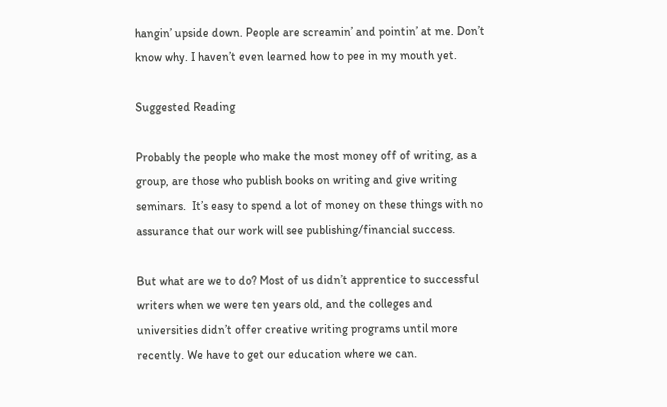hangin’ upside down. People are screamin’ and pointin’ at me. Don’t know why. I haven’t even learned how to pee in my mouth yet.

Suggested Reading

Probably the people who make the most money off of writing, as a group, are those who publish books on writing and give writing seminars.  It’s easy to spend a lot of money on these things with no assurance that our work will see publishing/financial success.

But what are we to do? Most of us didn’t apprentice to successful writers when we were ten years old, and the colleges and universities didn’t offer creative writing programs until more recently. We have to get our education where we can.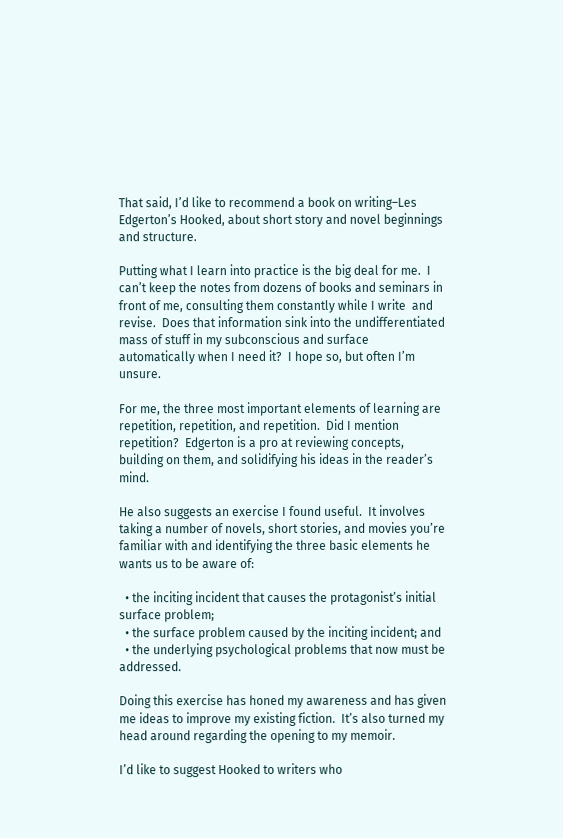That said, I’d like to recommend a book on writing–Les Edgerton’s Hooked, about short story and novel beginnings and structure.

Putting what I learn into practice is the big deal for me.  I can’t keep the notes from dozens of books and seminars in front of me, consulting them constantly while I write  and revise.  Does that information sink into the undifferentiated mass of stuff in my subconscious and surface automatically when I need it?  I hope so, but often I’m unsure.

For me, the three most important elements of learning are repetition, repetition, and repetition.  Did I mention repetition?  Edgerton is a pro at reviewing concepts, building on them, and solidifying his ideas in the reader’s mind.

He also suggests an exercise I found useful.  It involves taking a number of novels, short stories, and movies you’re familiar with and identifying the three basic elements he wants us to be aware of:

  • the inciting incident that causes the protagonist’s initial surface problem;
  • the surface problem caused by the inciting incident; and
  • the underlying psychological problems that now must be addressed.

Doing this exercise has honed my awareness and has given me ideas to improve my existing fiction.  It’s also turned my head around regarding the opening to my memoir.

I’d like to suggest Hooked to writers who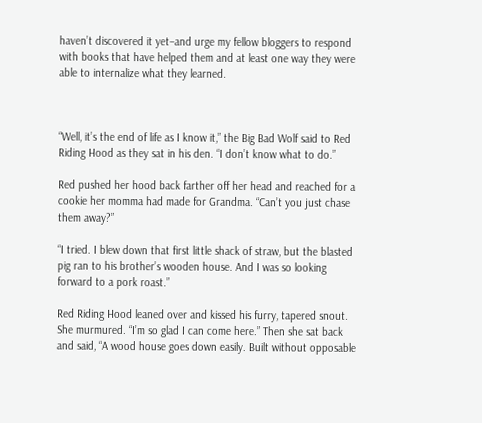haven’t discovered it yet–and urge my fellow bloggers to respond with books that have helped them and at least one way they were able to internalize what they learned.



“Well, it’s the end of life as I know it,” the Big Bad Wolf said to Red Riding Hood as they sat in his den. “I don’t know what to do.”

Red pushed her hood back farther off her head and reached for a cookie her momma had made for Grandma. “Can’t you just chase them away?”

“I tried. I blew down that first little shack of straw, but the blasted pig ran to his brother’s wooden house. And I was so looking forward to a pork roast.”

Red Riding Hood leaned over and kissed his furry, tapered snout. She murmured. “I’m so glad I can come here.” Then she sat back and said, “A wood house goes down easily. Built without opposable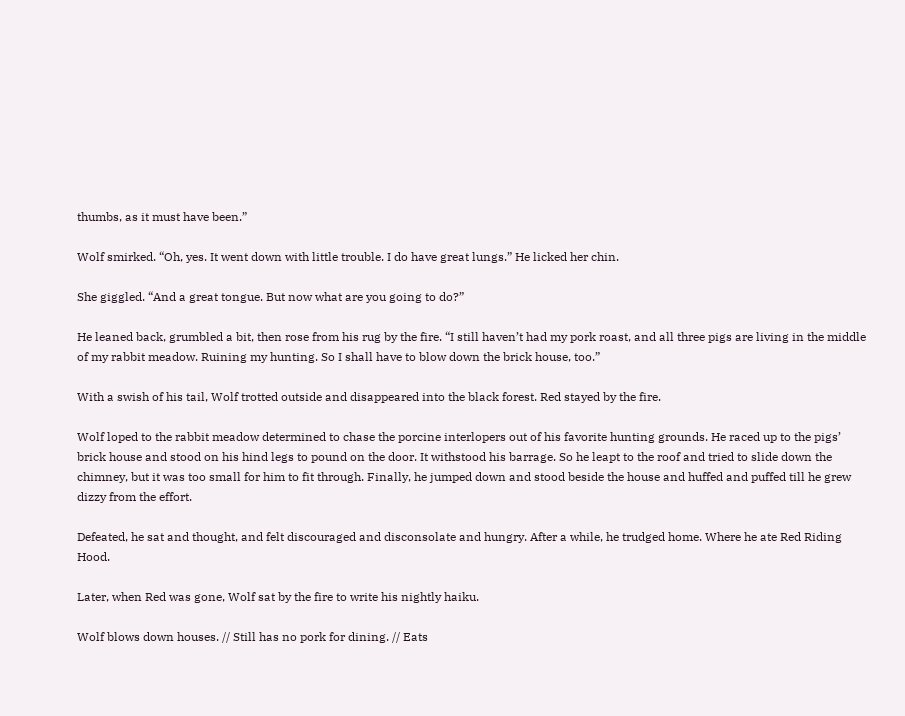thumbs, as it must have been.”

Wolf smirked. “Oh, yes. It went down with little trouble. I do have great lungs.” He licked her chin.

She giggled. “And a great tongue. But now what are you going to do?”

He leaned back, grumbled a bit, then rose from his rug by the fire. “I still haven’t had my pork roast, and all three pigs are living in the middle of my rabbit meadow. Ruining my hunting. So I shall have to blow down the brick house, too.”

With a swish of his tail, Wolf trotted outside and disappeared into the black forest. Red stayed by the fire.

Wolf loped to the rabbit meadow determined to chase the porcine interlopers out of his favorite hunting grounds. He raced up to the pigs’ brick house and stood on his hind legs to pound on the door. It withstood his barrage. So he leapt to the roof and tried to slide down the chimney, but it was too small for him to fit through. Finally, he jumped down and stood beside the house and huffed and puffed till he grew dizzy from the effort.

Defeated, he sat and thought, and felt discouraged and disconsolate and hungry. After a while, he trudged home. Where he ate Red Riding Hood.

Later, when Red was gone, Wolf sat by the fire to write his nightly haiku.

Wolf blows down houses. // Still has no pork for dining. // Eats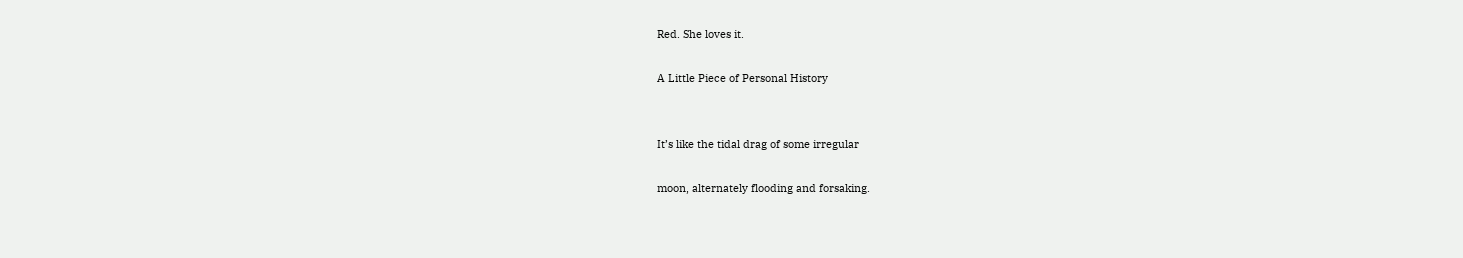Red. She loves it.

A Little Piece of Personal History


It’s like the tidal drag of some irregular

moon, alternately flooding and forsaking.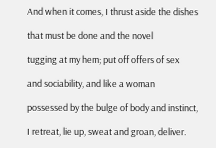And when it comes, I thrust aside the dishes

that must be done and the novel

tugging at my hem; put off offers of sex

and sociability, and like a woman

possessed by the bulge of body and instinct,

I retreat, lie up, sweat and groan, deliver.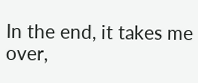In the end, it takes me over,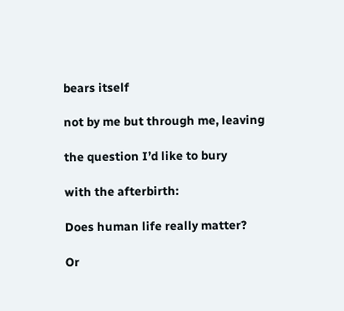bears itself

not by me but through me, leaving

the question I’d like to bury

with the afterbirth:

Does human life really matter?

Or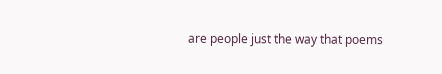are people just the way that poems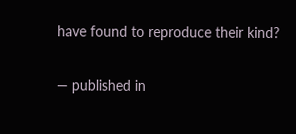have found to reproduce their kind?

— published in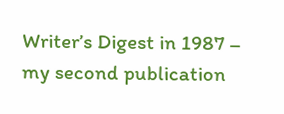Writer’s Digest in 1987 – my second publication